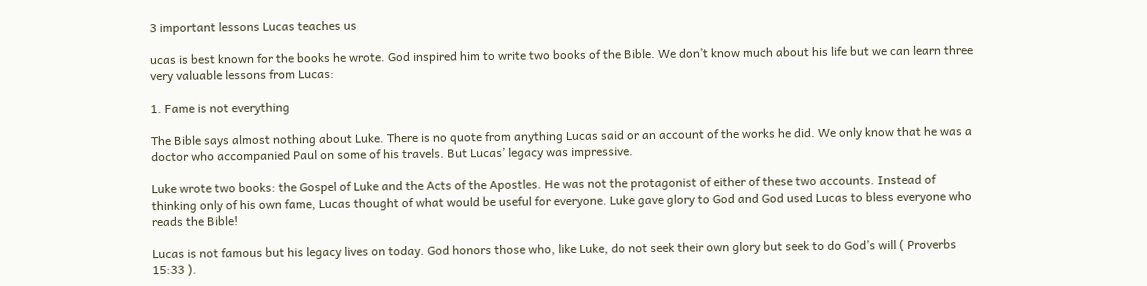3 important lessons Lucas teaches us

ucas is best known for the books he wrote. God inspired him to write two books of the Bible. We don’t know much about his life but we can learn three very valuable lessons from Lucas:

1. Fame is not everything

The Bible says almost nothing about Luke. There is no quote from anything Lucas said or an account of the works he did. We only know that he was a doctor who accompanied Paul on some of his travels. But Lucas’ legacy was impressive.

Luke wrote two books: the Gospel of Luke and the Acts of the Apostles. He was not the protagonist of either of these two accounts. Instead of thinking only of his own fame, Lucas thought of what would be useful for everyone. Luke gave glory to God and God used Lucas to bless everyone who reads the Bible!

Lucas is not famous but his legacy lives on today. God honors those who, like Luke, do not seek their own glory but seek to do God’s will ( Proverbs 15:33 ).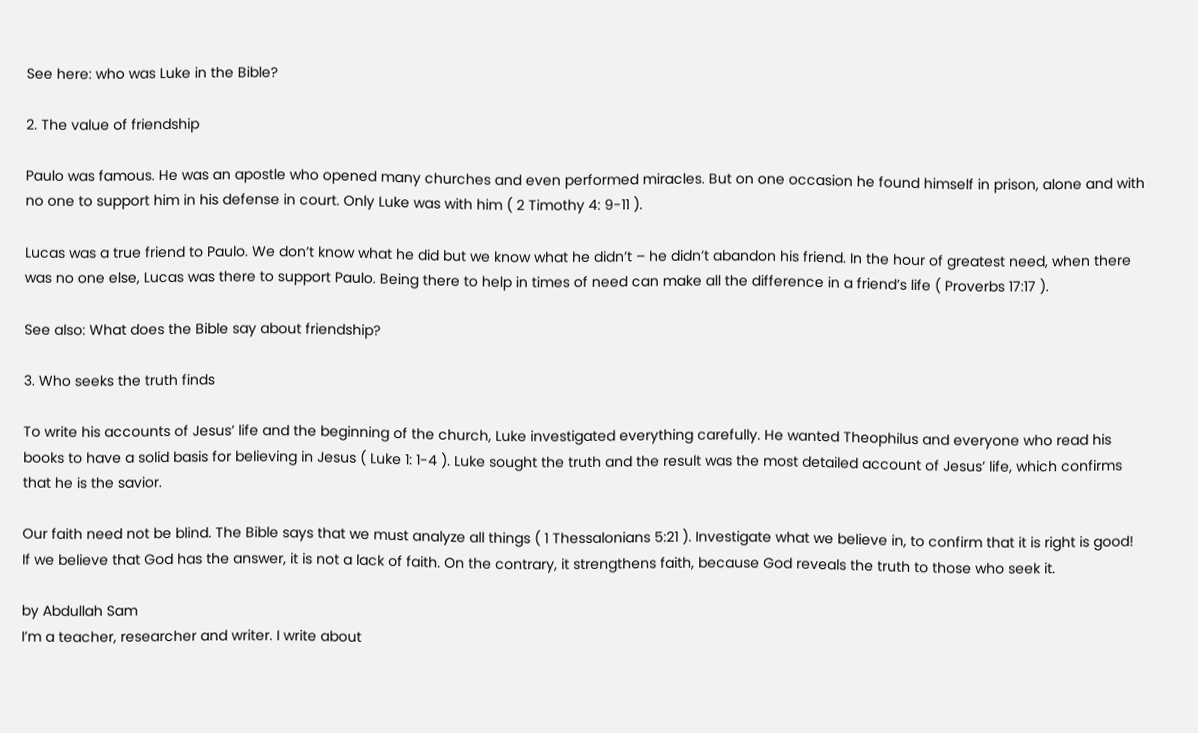See here: who was Luke in the Bible?

2. The value of friendship

Paulo was famous. He was an apostle who opened many churches and even performed miracles. But on one occasion he found himself in prison, alone and with no one to support him in his defense in court. Only Luke was with him ( 2 Timothy 4: 9-11 ).

Lucas was a true friend to Paulo. We don’t know what he did but we know what he didn’t – he didn’t abandon his friend. In the hour of greatest need, when there was no one else, Lucas was there to support Paulo. Being there to help in times of need can make all the difference in a friend’s life ( Proverbs 17:17 ).

See also: What does the Bible say about friendship?

3. Who seeks the truth finds

To write his accounts of Jesus’ life and the beginning of the church, Luke investigated everything carefully. He wanted Theophilus and everyone who read his books to have a solid basis for believing in Jesus ( Luke 1: 1-4 ). Luke sought the truth and the result was the most detailed account of Jesus’ life, which confirms that he is the savior.

Our faith need not be blind. The Bible says that we must analyze all things ( 1 Thessalonians 5:21 ). Investigate what we believe in, to confirm that it is right is good! If we believe that God has the answer, it is not a lack of faith. On the contrary, it strengthens faith, because God reveals the truth to those who seek it.

by Abdullah Sam
I’m a teacher, researcher and writer. I write about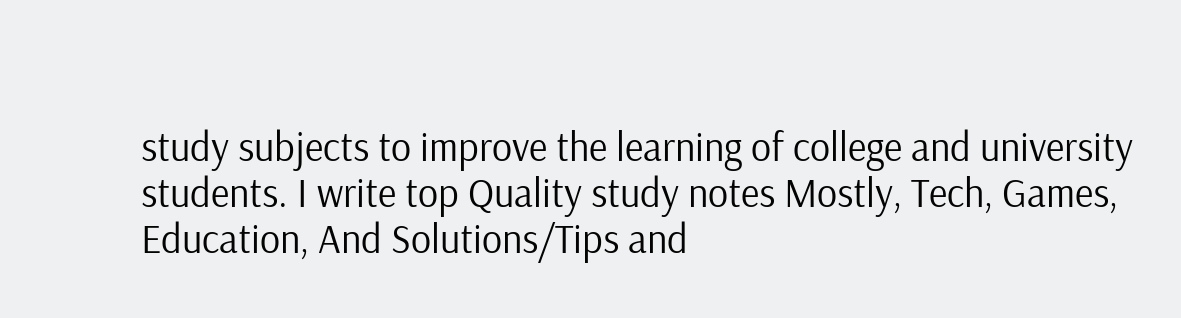study subjects to improve the learning of college and university students. I write top Quality study notes Mostly, Tech, Games, Education, And Solutions/Tips and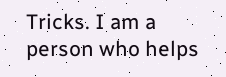Tricks. I am a person who helps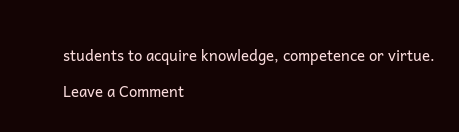students to acquire knowledge, competence or virtue.

Leave a Comment